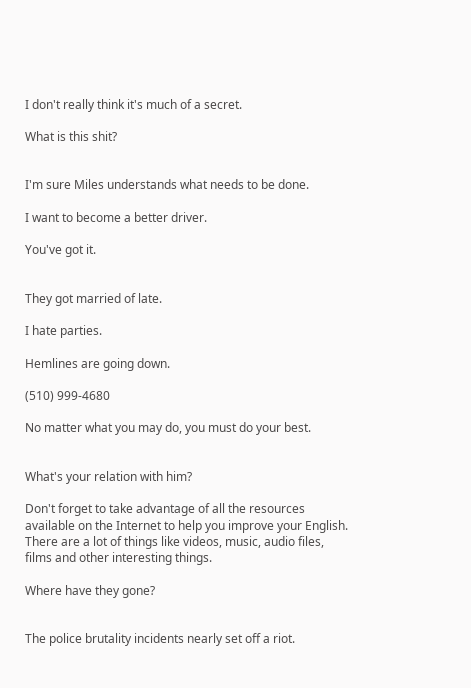I don't really think it's much of a secret.

What is this shit?


I'm sure Miles understands what needs to be done.

I want to become a better driver.

You've got it.


They got married of late.

I hate parties.

Hemlines are going down.

(510) 999-4680

No matter what you may do, you must do your best.


What's your relation with him?

Don't forget to take advantage of all the resources available on the Internet to help you improve your English. There are a lot of things like videos, music, audio files, films and other interesting things.

Where have they gone?


The police brutality incidents nearly set off a riot.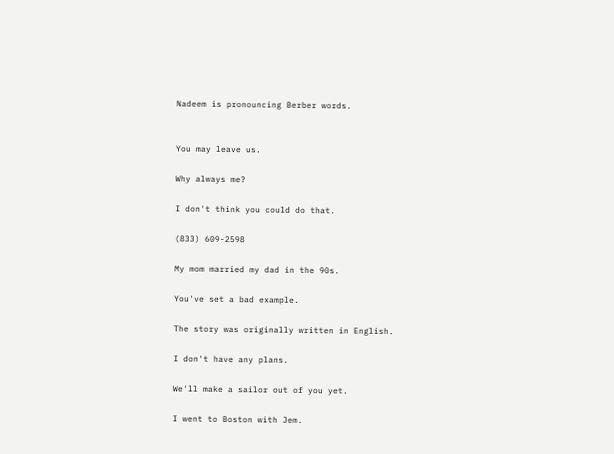Nadeem is pronouncing Berber words.


You may leave us.

Why always me?

I don't think you could do that.

(833) 609-2598

My mom married my dad in the 90s.

You've set a bad example.

The story was originally written in English.

I don't have any plans.

We'll make a sailor out of you yet.

I went to Boston with Jem.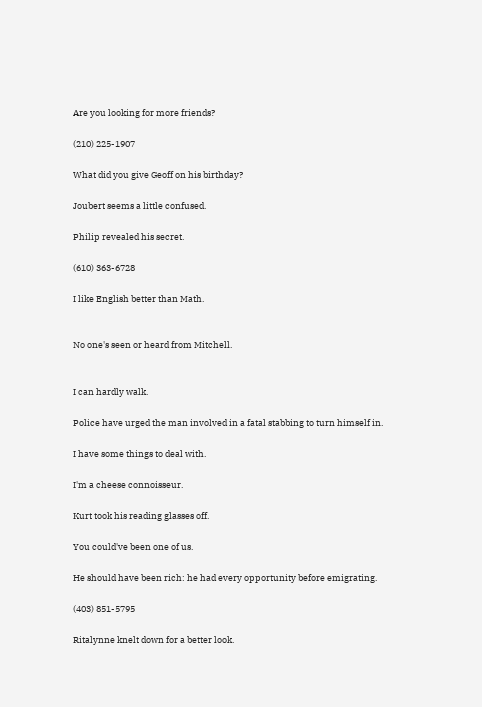Are you looking for more friends?

(210) 225-1907

What did you give Geoff on his birthday?

Joubert seems a little confused.

Philip revealed his secret.

(610) 363-6728

I like English better than Math.


No one's seen or heard from Mitchell.


I can hardly walk.

Police have urged the man involved in a fatal stabbing to turn himself in.

I have some things to deal with.

I'm a cheese connoisseur.

Kurt took his reading glasses off.

You could've been one of us.

He should have been rich: he had every opportunity before emigrating.

(403) 851-5795

Ritalynne knelt down for a better look.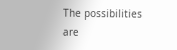The possibilities are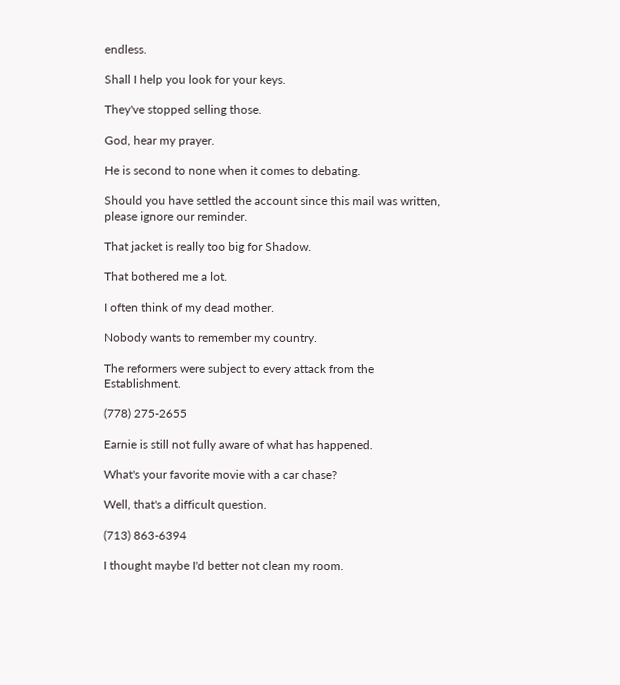endless.

Shall I help you look for your keys.

They've stopped selling those.

God, hear my prayer.

He is second to none when it comes to debating.

Should you have settled the account since this mail was written, please ignore our reminder.

That jacket is really too big for Shadow.

That bothered me a lot.

I often think of my dead mother.

Nobody wants to remember my country.

The reformers were subject to every attack from the Establishment.

(778) 275-2655

Earnie is still not fully aware of what has happened.

What's your favorite movie with a car chase?

Well, that's a difficult question.

(713) 863-6394

I thought maybe I'd better not clean my room.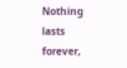Nothing lasts forever,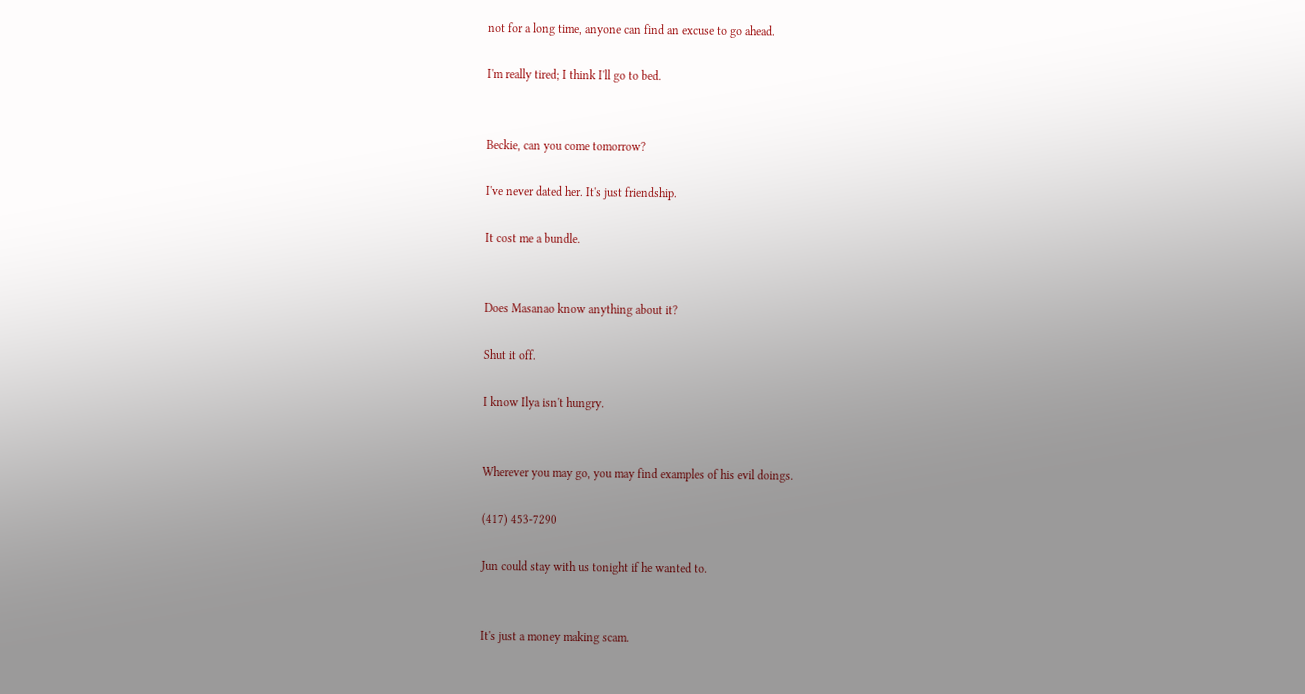not for a long time, anyone can find an excuse to go ahead.

I'm really tired; I think I'll go to bed.


Beckie, can you come tomorrow?

I've never dated her. It's just friendship.

It cost me a bundle.


Does Masanao know anything about it?

Shut it off.

I know Ilya isn't hungry.


Wherever you may go, you may find examples of his evil doings.

(417) 453-7290

Jun could stay with us tonight if he wanted to.


It's just a money making scam.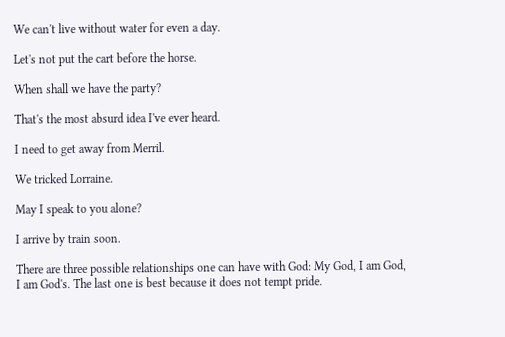We can't live without water for even a day.

Let's not put the cart before the horse.

When shall we have the party?

That's the most absurd idea I've ever heard.

I need to get away from Merril.

We tricked Lorraine.

May I speak to you alone?

I arrive by train soon.

There are three possible relationships one can have with God: My God, I am God, I am God's. The last one is best because it does not tempt pride.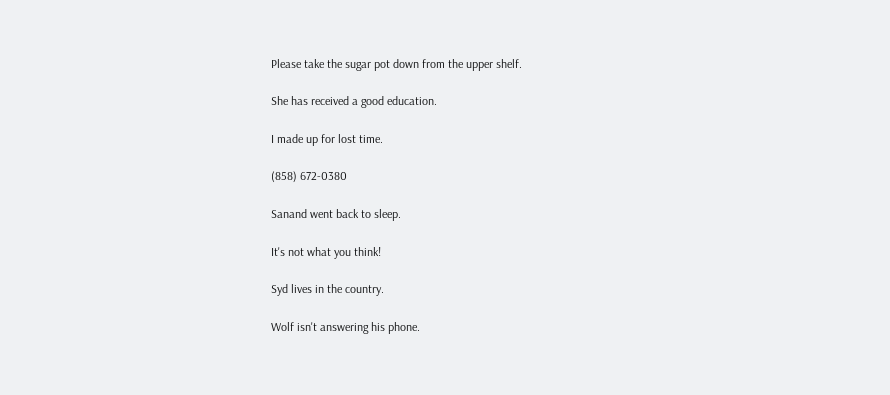Please take the sugar pot down from the upper shelf.

She has received a good education.

I made up for lost time.

(858) 672-0380

Sanand went back to sleep.

It's not what you think!

Syd lives in the country.

Wolf isn't answering his phone.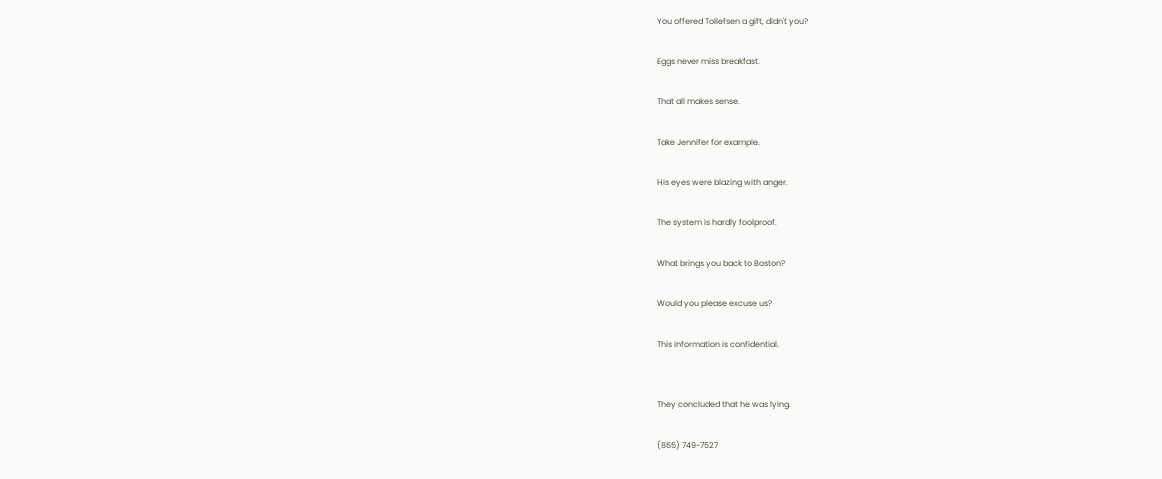You offered Tollefsen a gift, didn't you?

Eggs never miss breakfast.

That all makes sense.

Take Jennifer for example.

His eyes were blazing with anger.

The system is hardly foolproof.

What brings you back to Boston?

Would you please excuse us?

This information is confidential.


They concluded that he was lying.

(865) 749-7527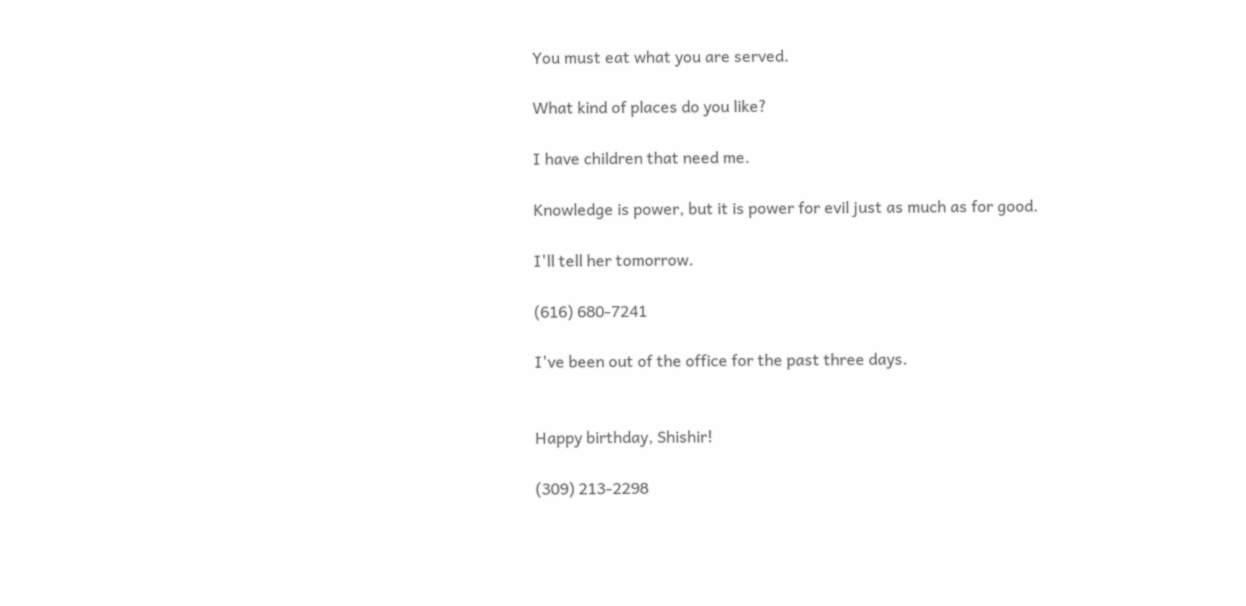You must eat what you are served.

What kind of places do you like?

I have children that need me.

Knowledge is power, but it is power for evil just as much as for good.

I'll tell her tomorrow.

(616) 680-7241

I've been out of the office for the past three days.


Happy birthday, Shishir!

(309) 213-2298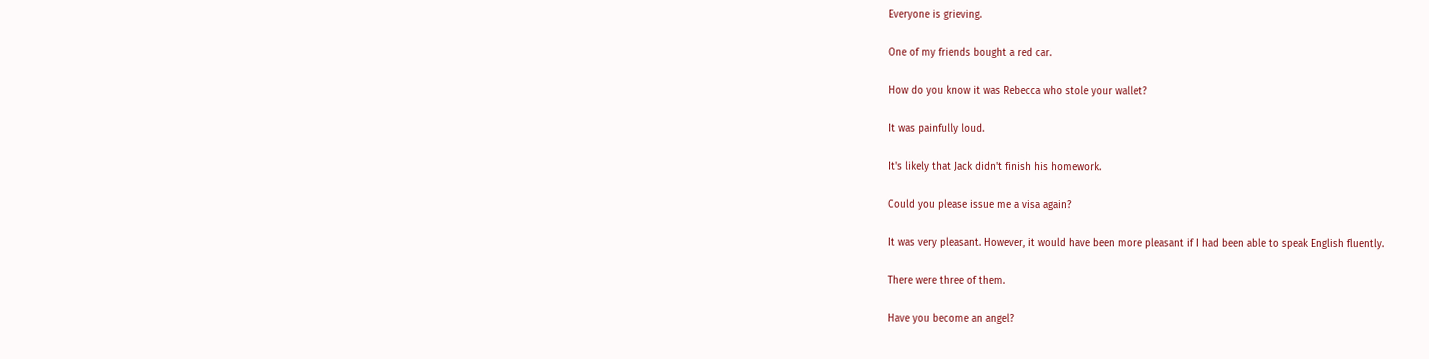Everyone is grieving.

One of my friends bought a red car.

How do you know it was Rebecca who stole your wallet?

It was painfully loud.

It's likely that Jack didn't finish his homework.

Could you please issue me a visa again?

It was very pleasant. However, it would have been more pleasant if I had been able to speak English fluently.

There were three of them.

Have you become an angel?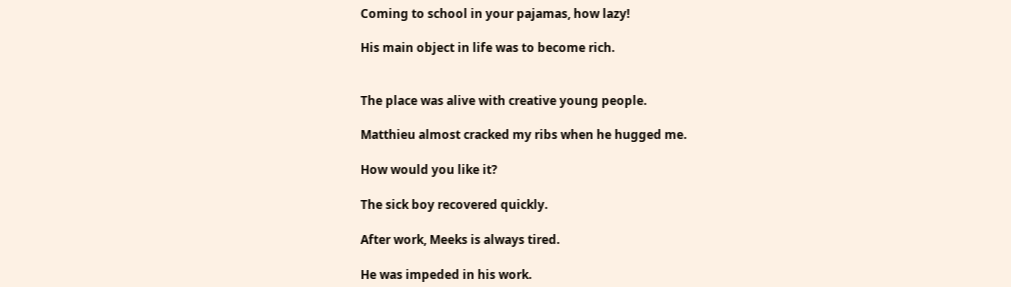Coming to school in your pajamas, how lazy!

His main object in life was to become rich.


The place was alive with creative young people.

Matthieu almost cracked my ribs when he hugged me.

How would you like it?

The sick boy recovered quickly.

After work, Meeks is always tired.

He was impeded in his work.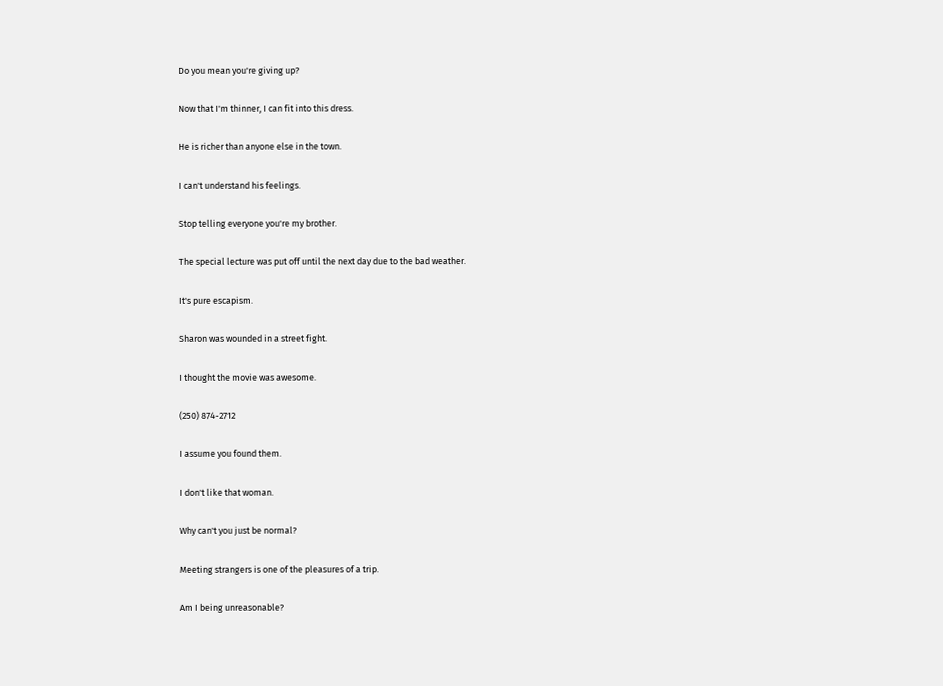Do you mean you're giving up?

Now that I'm thinner, I can fit into this dress.

He is richer than anyone else in the town.

I can't understand his feelings.

Stop telling everyone you're my brother.

The special lecture was put off until the next day due to the bad weather.

It's pure escapism.

Sharon was wounded in a street fight.

I thought the movie was awesome.

(250) 874-2712

I assume you found them.

I don't like that woman.

Why can't you just be normal?

Meeting strangers is one of the pleasures of a trip.

Am I being unreasonable?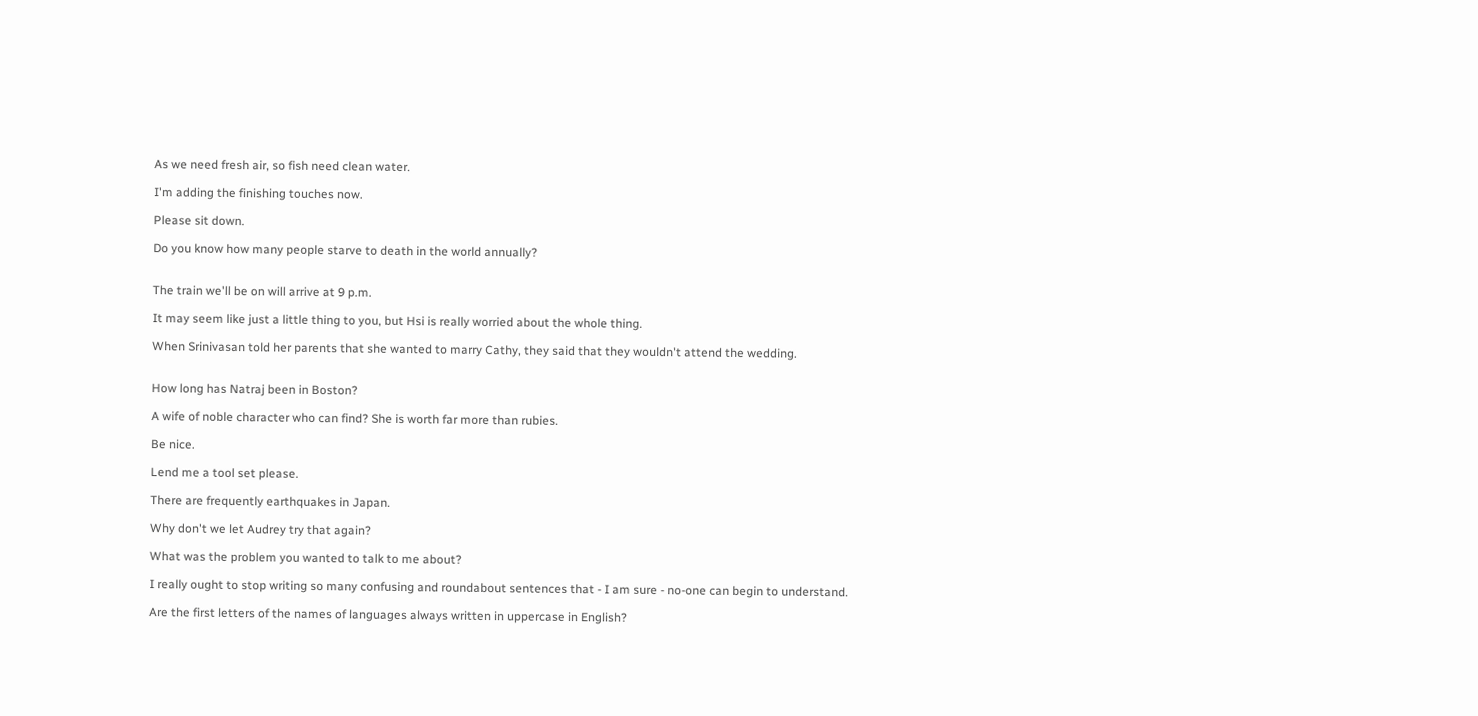As we need fresh air, so fish need clean water.

I'm adding the finishing touches now.

Please sit down.

Do you know how many people starve to death in the world annually?


The train we'll be on will arrive at 9 p.m.

It may seem like just a little thing to you, but Hsi is really worried about the whole thing.

When Srinivasan told her parents that she wanted to marry Cathy, they said that they wouldn't attend the wedding.


How long has Natraj been in Boston?

A wife of noble character who can find? She is worth far more than rubies.

Be nice.

Lend me a tool set please.

There are frequently earthquakes in Japan.

Why don't we let Audrey try that again?

What was the problem you wanted to talk to me about?

I really ought to stop writing so many confusing and roundabout sentences that - I am sure - no-one can begin to understand.

Are the first letters of the names of languages always written in uppercase in English?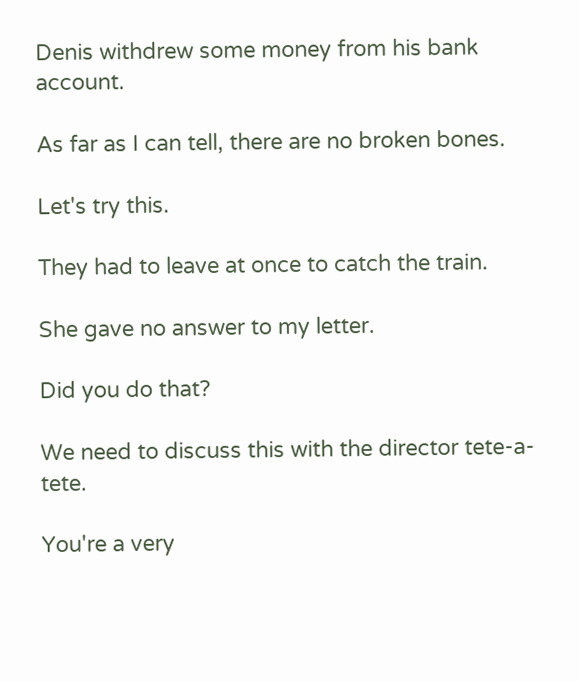Denis withdrew some money from his bank account.

As far as I can tell, there are no broken bones.

Let's try this.

They had to leave at once to catch the train.

She gave no answer to my letter.

Did you do that?

We need to discuss this with the director tete-a-tete.

You're a very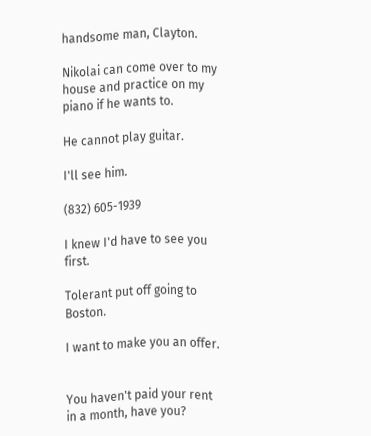handsome man, Clayton.

Nikolai can come over to my house and practice on my piano if he wants to.

He cannot play guitar.

I'll see him.

(832) 605-1939

I knew I'd have to see you first.

Tolerant put off going to Boston.

I want to make you an offer.


You haven't paid your rent in a month, have you?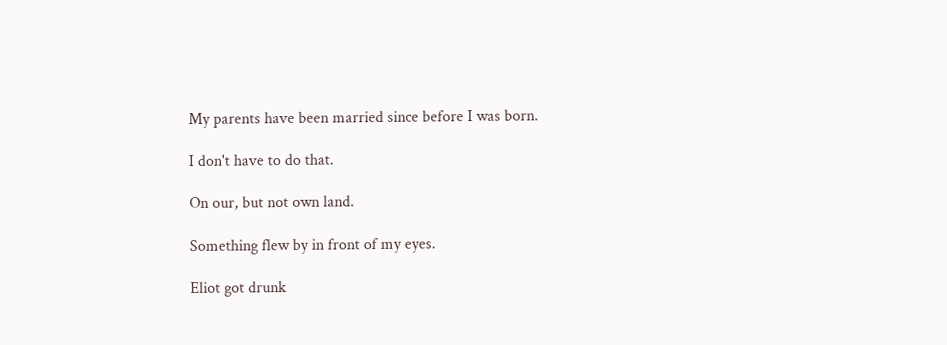My parents have been married since before I was born.

I don't have to do that.

On our, but not own land.

Something flew by in front of my eyes.

Eliot got drunk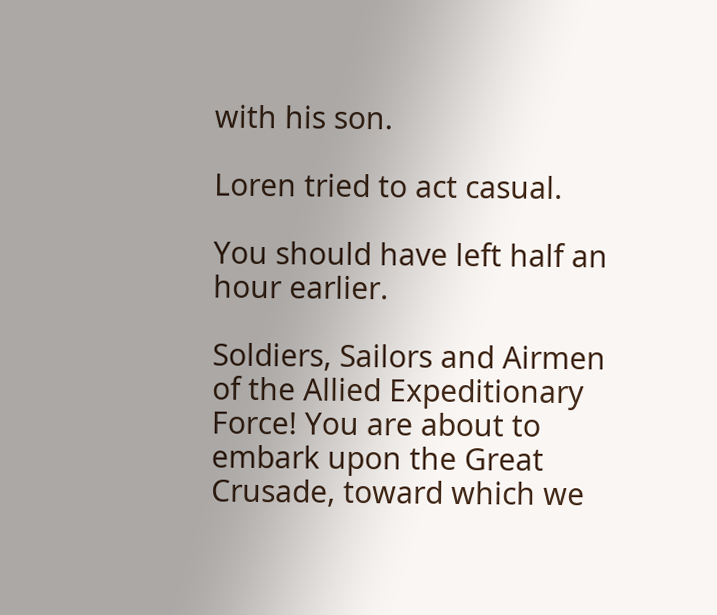with his son.

Loren tried to act casual.

You should have left half an hour earlier.

Soldiers, Sailors and Airmen of the Allied Expeditionary Force! You are about to embark upon the Great Crusade, toward which we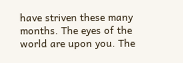have striven these many months. The eyes of the world are upon you. The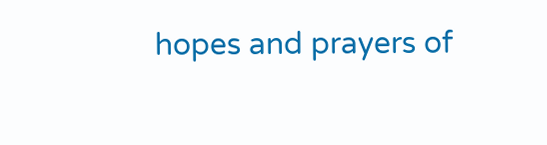hopes and prayers of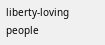liberty-loving people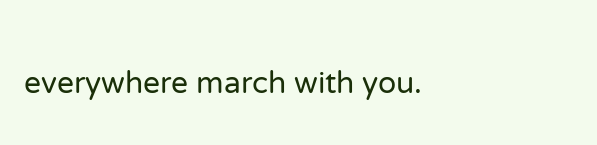everywhere march with you.